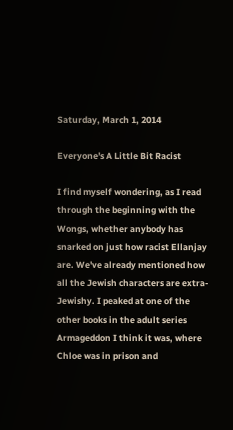Saturday, March 1, 2014

Everyone's A Little Bit Racist

I find myself wondering, as I read through the beginning with the Wongs, whether anybody has snarked on just how racist Ellanjay are. We've already mentioned how all the Jewish characters are extra-Jewishy. I peaked at one of the other books in the adult series Armageddon I think it was, where Chloe was in prison and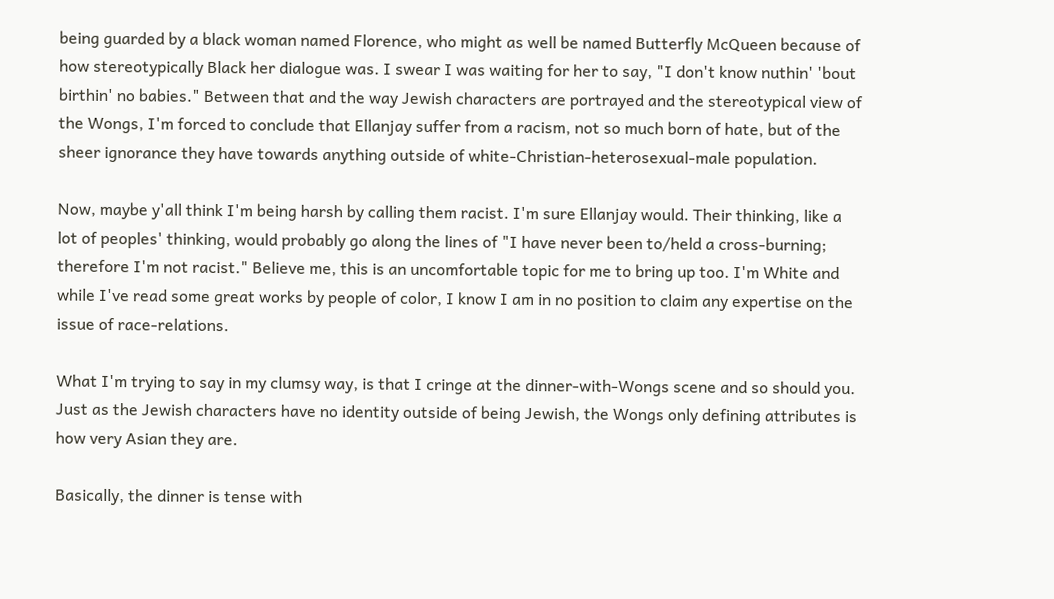being guarded by a black woman named Florence, who might as well be named Butterfly McQueen because of how stereotypically Black her dialogue was. I swear I was waiting for her to say, "I don't know nuthin' 'bout birthin' no babies." Between that and the way Jewish characters are portrayed and the stereotypical view of the Wongs, I'm forced to conclude that Ellanjay suffer from a racism, not so much born of hate, but of the sheer ignorance they have towards anything outside of white-Christian-heterosexual-male population.

Now, maybe y'all think I'm being harsh by calling them racist. I'm sure Ellanjay would. Their thinking, like a lot of peoples' thinking, would probably go along the lines of "I have never been to/held a cross-burning; therefore I'm not racist." Believe me, this is an uncomfortable topic for me to bring up too. I'm White and while I've read some great works by people of color, I know I am in no position to claim any expertise on the issue of race-relations.

What I'm trying to say in my clumsy way, is that I cringe at the dinner-with-Wongs scene and so should you. Just as the Jewish characters have no identity outside of being Jewish, the Wongs only defining attributes is how very Asian they are.

Basically, the dinner is tense with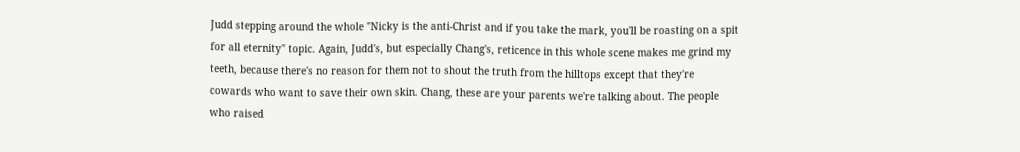Judd stepping around the whole "Nicky is the anti-Christ and if you take the mark, you'll be roasting on a spit for all eternity" topic. Again, Judd's, but especially Chang's, reticence in this whole scene makes me grind my teeth, because there's no reason for them not to shout the truth from the hilltops except that they're cowards who want to save their own skin. Chang, these are your parents we're talking about. The people who raised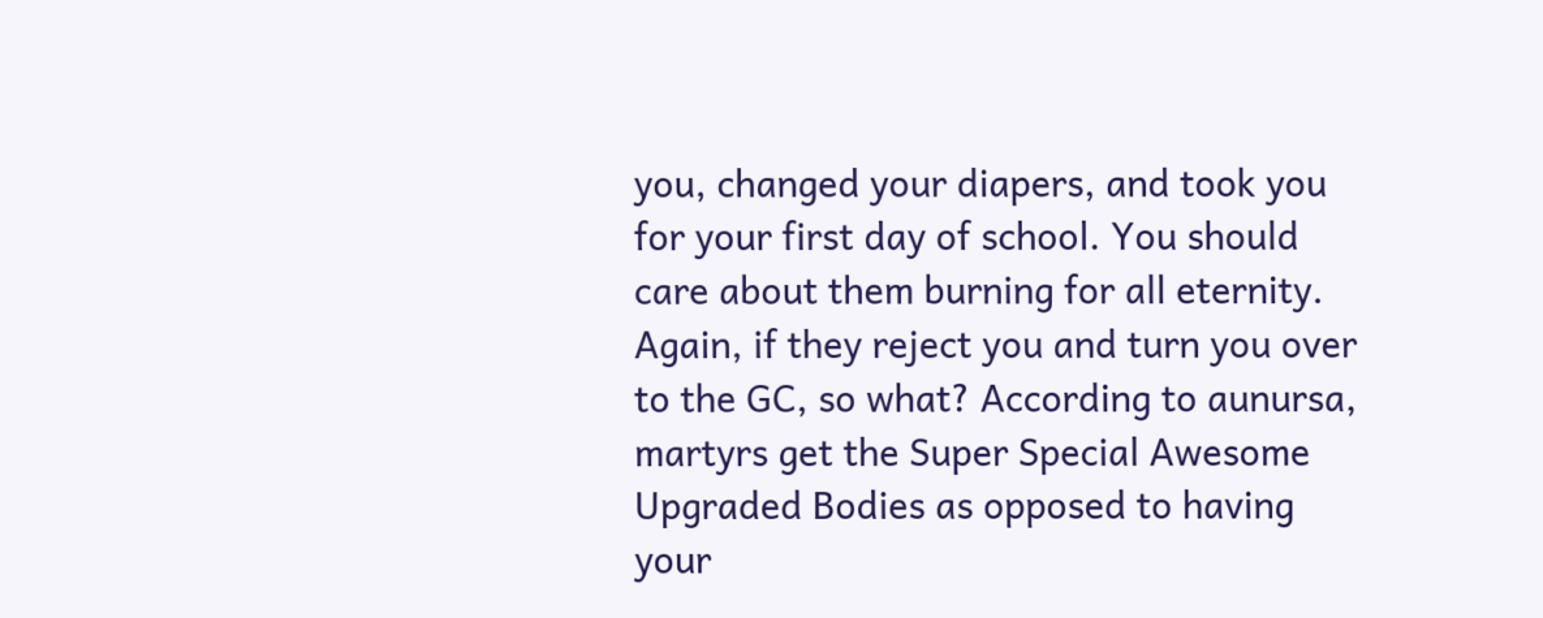you, changed your diapers, and took you for your first day of school. You should care about them burning for all eternity. Again, if they reject you and turn you over to the GC, so what? According to aunursa, martyrs get the Super Special Awesome Upgraded Bodies as opposed to having your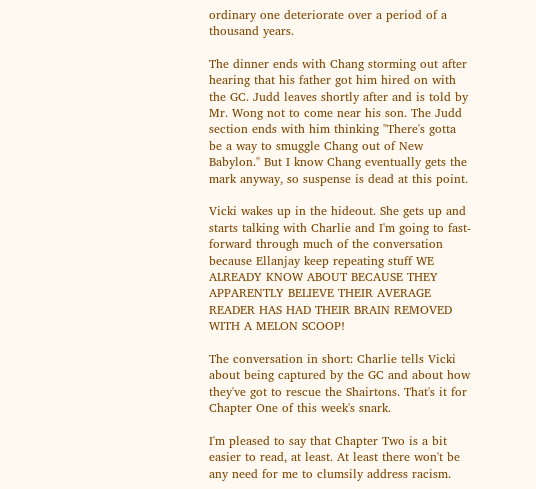ordinary one deteriorate over a period of a thousand years.

The dinner ends with Chang storming out after hearing that his father got him hired on with the GC. Judd leaves shortly after and is told by Mr. Wong not to come near his son. The Judd section ends with him thinking "There's gotta be a way to smuggle Chang out of New Babylon." But I know Chang eventually gets the mark anyway, so suspense is dead at this point.

Vicki wakes up in the hideout. She gets up and starts talking with Charlie and I'm going to fast-forward through much of the conversation because Ellanjay keep repeating stuff WE ALREADY KNOW ABOUT BECAUSE THEY APPARENTLY BELIEVE THEIR AVERAGE READER HAS HAD THEIR BRAIN REMOVED WITH A MELON SCOOP!

The conversation in short: Charlie tells Vicki about being captured by the GC and about how they've got to rescue the Shairtons. That's it for Chapter One of this week's snark.

I'm pleased to say that Chapter Two is a bit easier to read, at least. At least there won't be any need for me to clumsily address racism.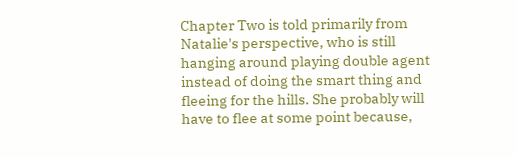Chapter Two is told primarily from Natalie's perspective, who is still hanging around playing double agent instead of doing the smart thing and fleeing for the hills. She probably will have to flee at some point because,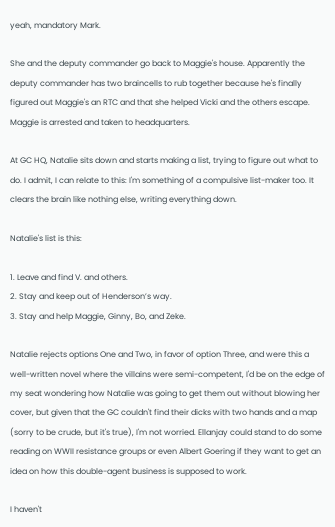yeah, mandatory Mark.

She and the deputy commander go back to Maggie's house. Apparently the deputy commander has two braincells to rub together because he's finally figured out Maggie's an RTC and that she helped Vicki and the others escape. Maggie is arrested and taken to headquarters.

At GC HQ, Natalie sits down and starts making a list, trying to figure out what to do. I admit, I can relate to this: I'm something of a compulsive list-maker too. It clears the brain like nothing else, writing everything down.

Natalie's list is this:

1. Leave and find V. and others.
2. Stay and keep out of Henderson’s way.
3. Stay and help Maggie, Ginny, Bo, and Zeke.

Natalie rejects options One and Two, in favor of option Three, and were this a well-written novel where the villains were semi-competent, I'd be on the edge of my seat wondering how Natalie was going to get them out without blowing her cover, but given that the GC couldn't find their dicks with two hands and a map (sorry to be crude, but it's true), I'm not worried. Ellanjay could stand to do some reading on WWII resistance groups or even Albert Goering if they want to get an idea on how this double-agent business is supposed to work.

I haven't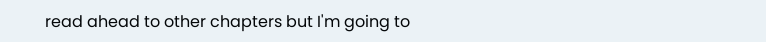read ahead to other chapters but I'm going to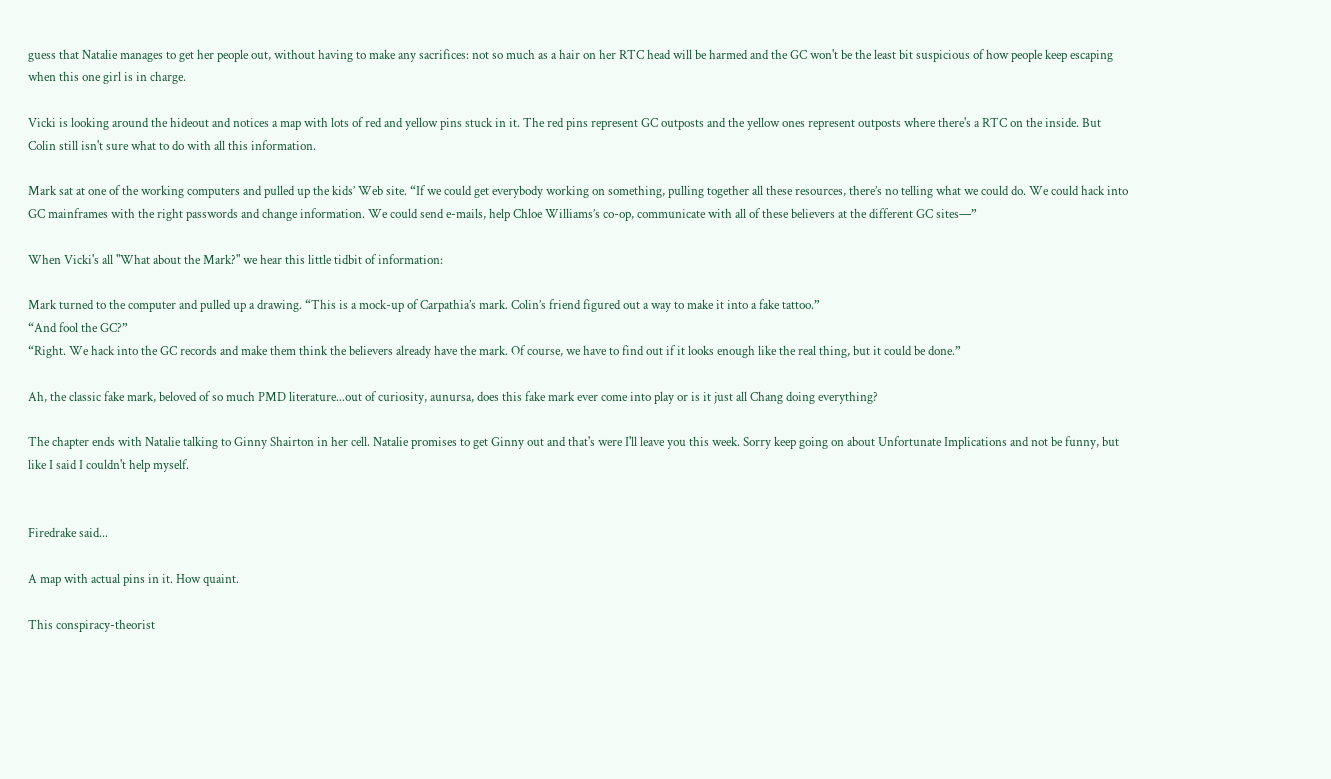guess that Natalie manages to get her people out, without having to make any sacrifices: not so much as a hair on her RTC head will be harmed and the GC won't be the least bit suspicious of how people keep escaping when this one girl is in charge.

Vicki is looking around the hideout and notices a map with lots of red and yellow pins stuck in it. The red pins represent GC outposts and the yellow ones represent outposts where there's a RTC on the inside. But Colin still isn't sure what to do with all this information.

Mark sat at one of the working computers and pulled up the kids’ Web site. “If we could get everybody working on something, pulling together all these resources, there’s no telling what we could do. We could hack into GC mainframes with the right passwords and change information. We could send e-mails, help Chloe Williams’s co-op, communicate with all of these believers at the different GC sites—”

When Vicki's all "What about the Mark?" we hear this little tidbit of information:

Mark turned to the computer and pulled up a drawing. “This is a mock-up of Carpathia’s mark. Colin’s friend figured out a way to make it into a fake tattoo.”
“And fool the GC?”
“Right. We hack into the GC records and make them think the believers already have the mark. Of course, we have to find out if it looks enough like the real thing, but it could be done.”

Ah, the classic fake mark, beloved of so much PMD literature...out of curiosity, aunursa, does this fake mark ever come into play or is it just all Chang doing everything?

The chapter ends with Natalie talking to Ginny Shairton in her cell. Natalie promises to get Ginny out and that's were I'll leave you this week. Sorry keep going on about Unfortunate Implications and not be funny, but like I said I couldn't help myself.


Firedrake said...

A map with actual pins in it. How quaint.

This conspiracy-theorist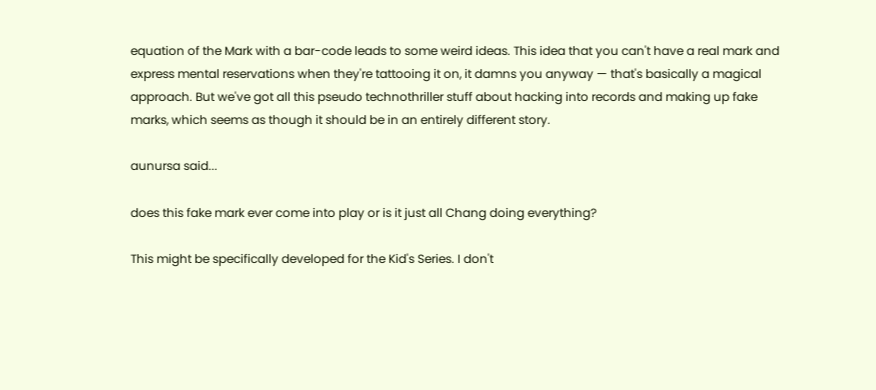equation of the Mark with a bar-code leads to some weird ideas. This idea that you can't have a real mark and express mental reservations when they're tattooing it on, it damns you anyway — that's basically a magical approach. But we've got all this pseudo technothriller stuff about hacking into records and making up fake marks, which seems as though it should be in an entirely different story.

aunursa said...

does this fake mark ever come into play or is it just all Chang doing everything?

This might be specifically developed for the Kid's Series. I don't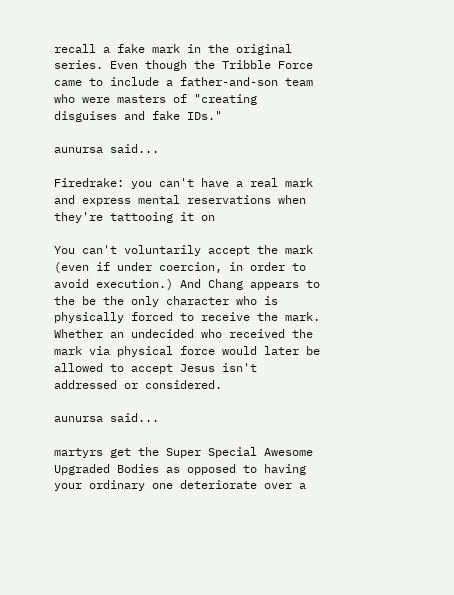recall a fake mark in the original series. Even though the Tribble Force came to include a father-and-son team who were masters of "creating disguises and fake IDs."

aunursa said...

Firedrake: you can't have a real mark and express mental reservations when they're tattooing it on

You can't voluntarily accept the mark (even if under coercion, in order to avoid execution.) And Chang appears to the be the only character who is physically forced to receive the mark. Whether an undecided who received the mark via physical force would later be allowed to accept Jesus isn't addressed or considered.

aunursa said...

martyrs get the Super Special Awesome Upgraded Bodies as opposed to having your ordinary one deteriorate over a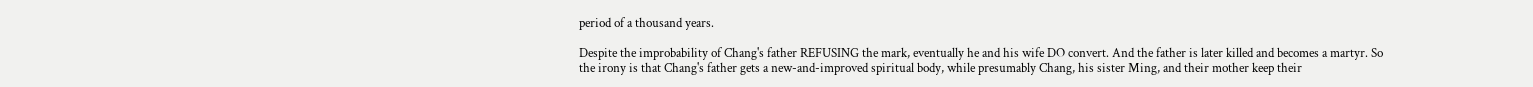period of a thousand years.

Despite the improbability of Chang's father REFUSING the mark, eventually he and his wife DO convert. And the father is later killed and becomes a martyr. So the irony is that Chang's father gets a new-and-improved spiritual body, while presumably Chang, his sister Ming, and their mother keep their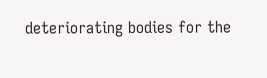deteriorating bodies for the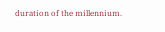duration of the millennium.